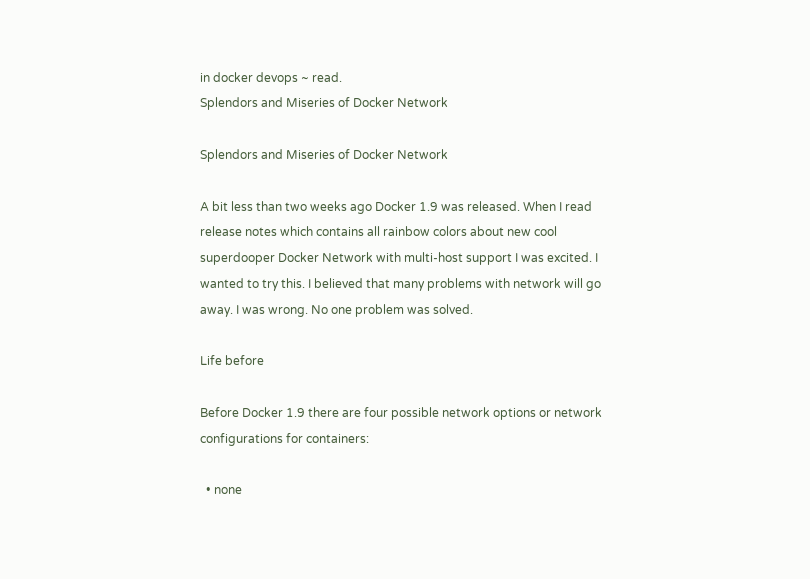in docker devops ~ read.
Splendors and Miseries of Docker Network

Splendors and Miseries of Docker Network

A bit less than two weeks ago Docker 1.9 was released. When I read release notes which contains all rainbow colors about new cool superdooper Docker Network with multi-host support I was excited. I wanted to try this. I believed that many problems with network will go away. I was wrong. No one problem was solved.

Life before

Before Docker 1.9 there are four possible network options or network configurations for containers:

  • none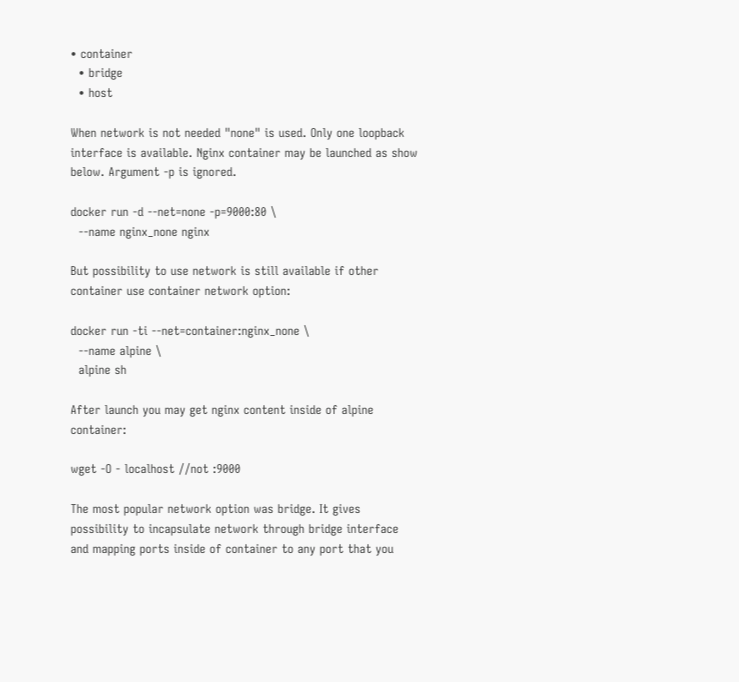• container
  • bridge
  • host

When network is not needed "none" is used. Only one loopback interface is available. Nginx container may be launched as show below. Argument -p is ignored.

docker run -d --net=none -p=9000:80 \
  --name nginx_none nginx

But possibility to use network is still available if other container use container network option:

docker run -ti --net=container:nginx_none \
  --name alpine \
  alpine sh

After launch you may get nginx content inside of alpine container:

wget -O - localhost //not :9000

The most popular network option was bridge. It gives possibility to incapsulate network through bridge interface and mapping ports inside of container to any port that you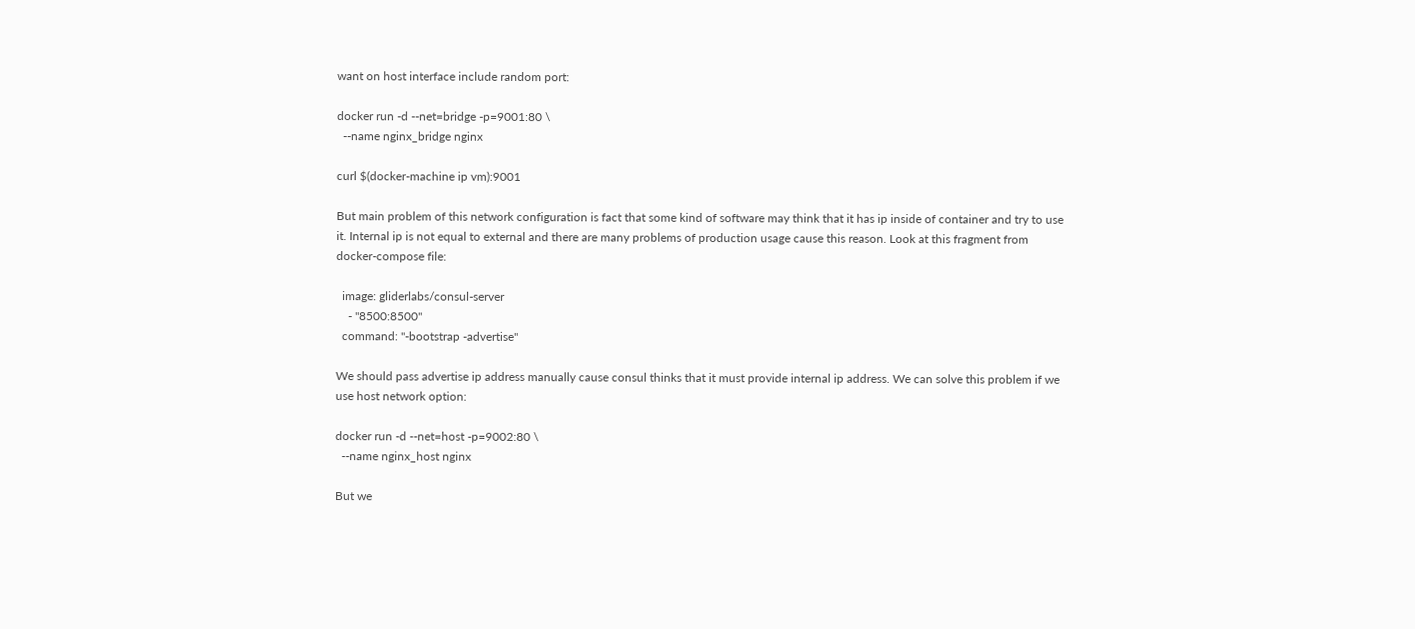want on host interface include random port:

docker run -d --net=bridge -p=9001:80 \
  --name nginx_bridge nginx

curl $(docker-machine ip vm):9001

But main problem of this network configuration is fact that some kind of software may think that it has ip inside of container and try to use it. Internal ip is not equal to external and there are many problems of production usage cause this reason. Look at this fragment from docker-compose file:

  image: gliderlabs/consul-server
    - "8500:8500"
  command: "-bootstrap -advertise"

We should pass advertise ip address manually cause consul thinks that it must provide internal ip address. We can solve this problem if we use host network option:

docker run -d --net=host -p=9002:80 \
  --name nginx_host nginx

But we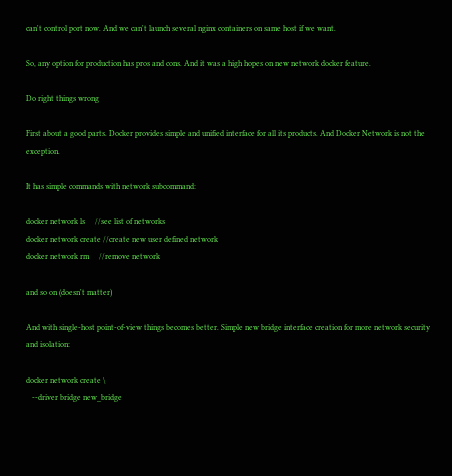can't control port now. And we can't launch several nginx containers on same host if we want.

So, any option for production has pros and cons. And it was a high hopes on new network docker feature.

Do right things wrong

First about a good parts. Docker provides simple and unified interface for all its products. And Docker Network is not the exception.

It has simple commands with network subcommand:

docker network ls     //see list of networks
docker network create //create new user defined network
docker network rm     //remove network

and so on (doesn't matter)

And with single-host point-of-view things becomes better. Simple new bridge interface creation for more network security and isolation:

docker network create \
   --driver bridge new_bridge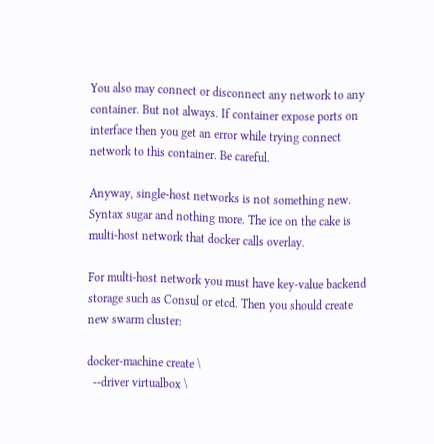You also may connect or disconnect any network to any container. But not always. If container expose ports on interface then you get an error while trying connect network to this container. Be careful.

Anyway, single-host networks is not something new. Syntax sugar and nothing more. The ice on the cake is multi-host network that docker calls overlay.

For multi-host network you must have key-value backend storage such as Consul or etcd. Then you should create new swarm cluster:

docker-machine create \
  --driver virtualbox \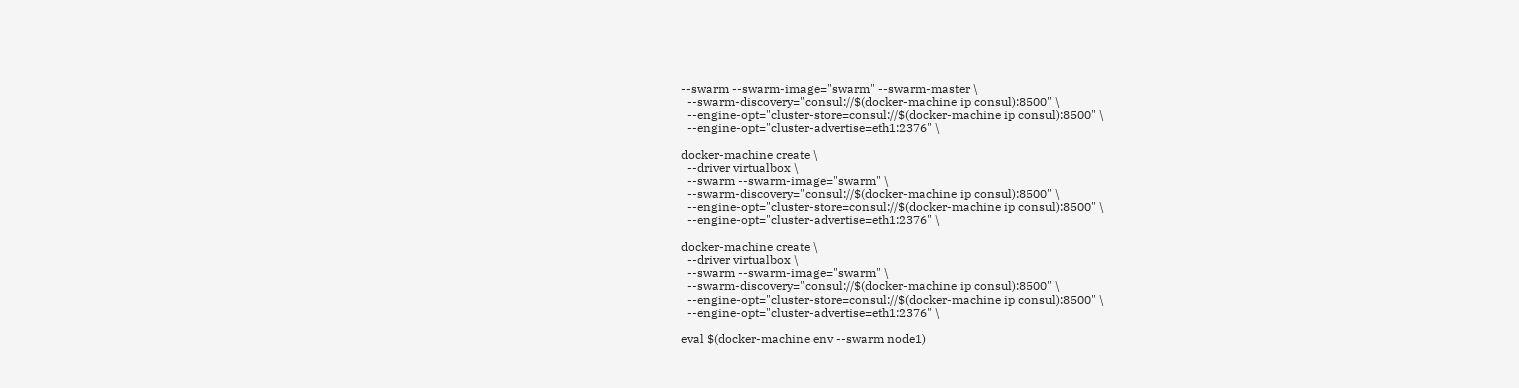--swarm --swarm-image="swarm" --swarm-master \
  --swarm-discovery="consul://$(docker-machine ip consul):8500" \
  --engine-opt="cluster-store=consul://$(docker-machine ip consul):8500" \
  --engine-opt="cluster-advertise=eth1:2376" \

docker-machine create \
  --driver virtualbox \
  --swarm --swarm-image="swarm" \
  --swarm-discovery="consul://$(docker-machine ip consul):8500" \
  --engine-opt="cluster-store=consul://$(docker-machine ip consul):8500" \
  --engine-opt="cluster-advertise=eth1:2376" \

docker-machine create \
  --driver virtualbox \
  --swarm --swarm-image="swarm" \
  --swarm-discovery="consul://$(docker-machine ip consul):8500" \
  --engine-opt="cluster-store=consul://$(docker-machine ip consul):8500" \
  --engine-opt="cluster-advertise=eth1:2376" \

eval $(docker-machine env --swarm node1)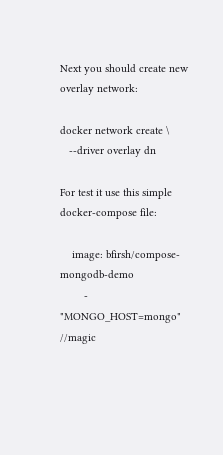Next you should create new overlay network:

docker network create \
   --driver overlay dn

For test it use this simple docker-compose file:

    image: bfirsh/compose-mongodb-demo
        - "MONGO_HOST=mongo" //magic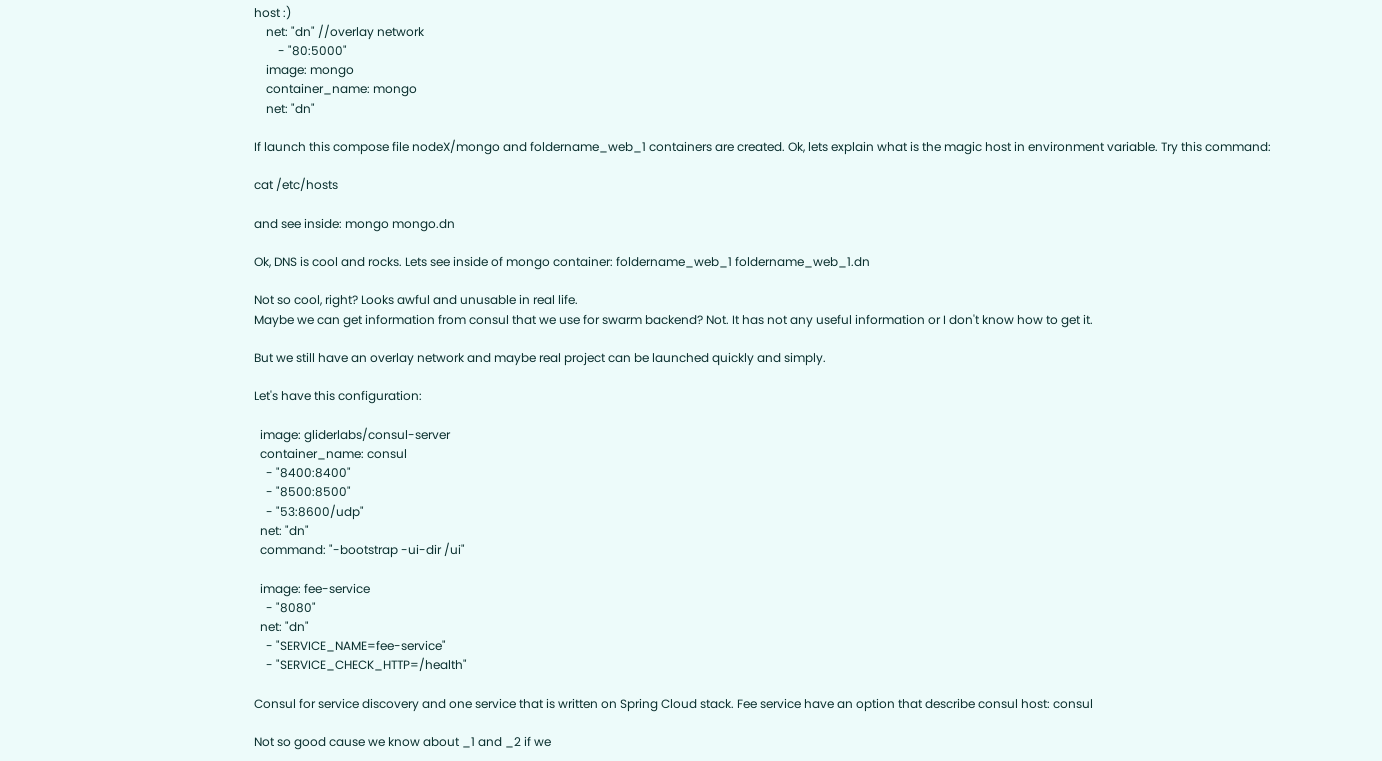host :)
    net: "dn" //overlay network
        - "80:5000"
    image: mongo
    container_name: mongo
    net: "dn"

If launch this compose file nodeX/mongo and foldername_web_1 containers are created. Ok, lets explain what is the magic host in environment variable. Try this command:

cat /etc/hosts

and see inside: mongo mongo.dn

Ok, DNS is cool and rocks. Lets see inside of mongo container: foldername_web_1 foldername_web_1.dn

Not so cool, right? Looks awful and unusable in real life.
Maybe we can get information from consul that we use for swarm backend? Not. It has not any useful information or I don't know how to get it.

But we still have an overlay network and maybe real project can be launched quickly and simply.

Let's have this configuration:

  image: gliderlabs/consul-server
  container_name: consul
    - "8400:8400"
    - "8500:8500"
    - "53:8600/udp"
  net: "dn"
  command: "-bootstrap -ui-dir /ui"

  image: fee-service
    - "8080"
  net: "dn"
    - "SERVICE_NAME=fee-service"
    - "SERVICE_CHECK_HTTP=/health"

Consul for service discovery and one service that is written on Spring Cloud stack. Fee service have an option that describe consul host: consul

Not so good cause we know about _1 and _2 if we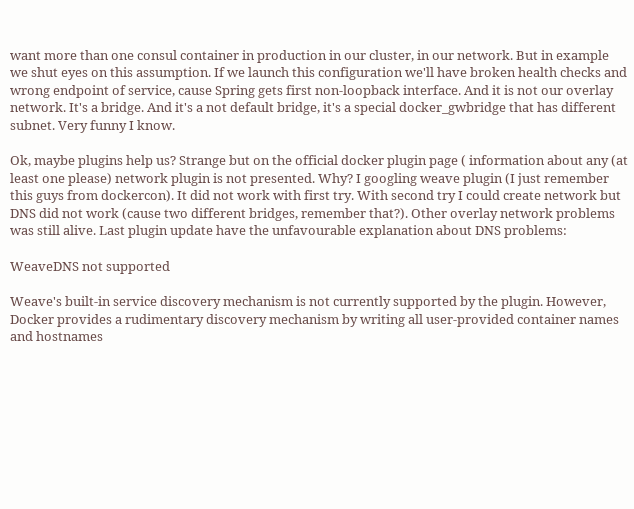want more than one consul container in production in our cluster, in our network. But in example we shut eyes on this assumption. If we launch this configuration we'll have broken health checks and wrong endpoint of service, cause Spring gets first non-loopback interface. And it is not our overlay network. It's a bridge. And it's a not default bridge, it's a special docker_gwbridge that has different subnet. Very funny I know.

Ok, maybe plugins help us? Strange but on the official docker plugin page ( information about any (at least one please) network plugin is not presented. Why? I googling weave plugin (I just remember this guys from dockercon). It did not work with first try. With second try I could create network but DNS did not work (cause two different bridges, remember that?). Other overlay network problems was still alive. Last plugin update have the unfavourable explanation about DNS problems:

WeaveDNS not supported

Weave's built-in service discovery mechanism is not currently supported by the plugin. However, Docker provides a rudimentary discovery mechanism by writing all user-provided container names and hostnames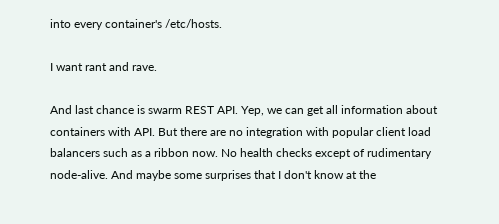into every container's /etc/hosts.

I want rant and rave.

And last chance is swarm REST API. Yep, we can get all information about containers with API. But there are no integration with popular client load balancers such as a ribbon now. No health checks except of rudimentary node-alive. And maybe some surprises that I don't know at the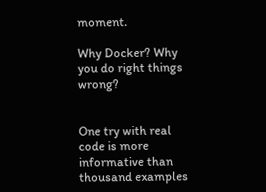moment.

Why Docker? Why you do right things wrong?


One try with real code is more informative than thousand examples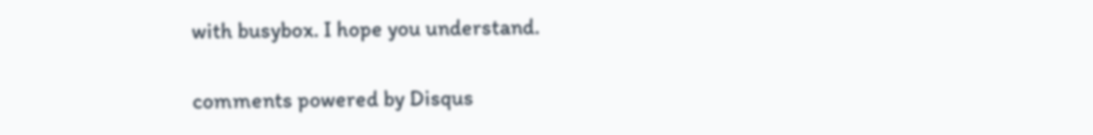with busybox. I hope you understand.

comments powered by Disqus